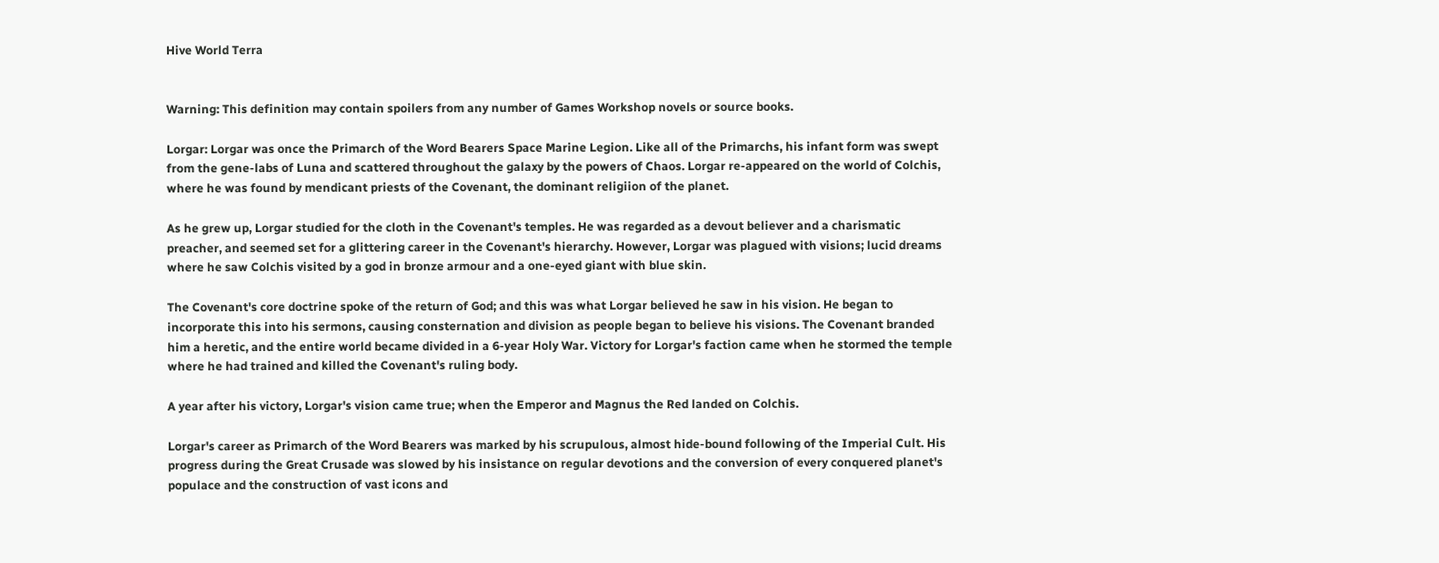Hive World Terra


Warning: This definition may contain spoilers from any number of Games Workshop novels or source books.

Lorgar: Lorgar was once the Primarch of the Word Bearers Space Marine Legion. Like all of the Primarchs, his infant form was swept from the gene-labs of Luna and scattered throughout the galaxy by the powers of Chaos. Lorgar re-appeared on the world of Colchis, where he was found by mendicant priests of the Covenant, the dominant religiion of the planet.

As he grew up, Lorgar studied for the cloth in the Covenant's temples. He was regarded as a devout believer and a charismatic preacher, and seemed set for a glittering career in the Covenant's hierarchy. However, Lorgar was plagued with visions; lucid dreams where he saw Colchis visited by a god in bronze armour and a one-eyed giant with blue skin.

The Covenant's core doctrine spoke of the return of God; and this was what Lorgar believed he saw in his vision. He began to incorporate this into his sermons, causing consternation and division as people began to believe his visions. The Covenant branded him a heretic, and the entire world became divided in a 6-year Holy War. Victory for Lorgar's faction came when he stormed the temple where he had trained and killed the Covenant's ruling body.

A year after his victory, Lorgar's vision came true; when the Emperor and Magnus the Red landed on Colchis.

Lorgar's career as Primarch of the Word Bearers was marked by his scrupulous, almost hide-bound following of the Imperial Cult. His progress during the Great Crusade was slowed by his insistance on regular devotions and the conversion of every conquered planet's populace and the construction of vast icons and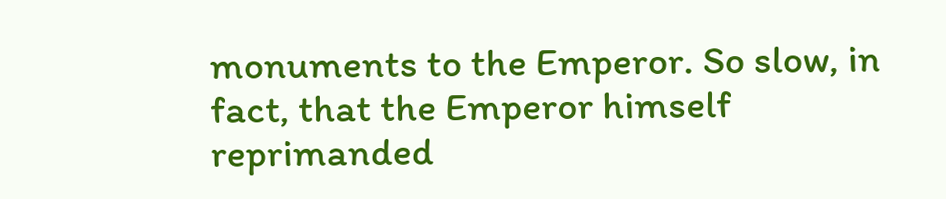monuments to the Emperor. So slow, in fact, that the Emperor himself reprimanded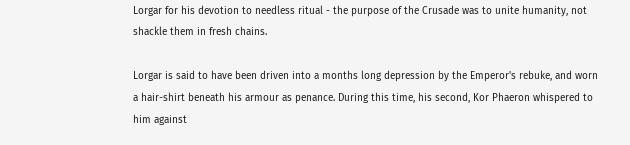Lorgar for his devotion to needless ritual - the purpose of the Crusade was to unite humanity, not shackle them in fresh chains.

Lorgar is said to have been driven into a months long depression by the Emperor's rebuke, and worn a hair-shirt beneath his armour as penance. During this time, his second, Kor Phaeron whispered to him against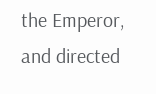the Emperor, and directed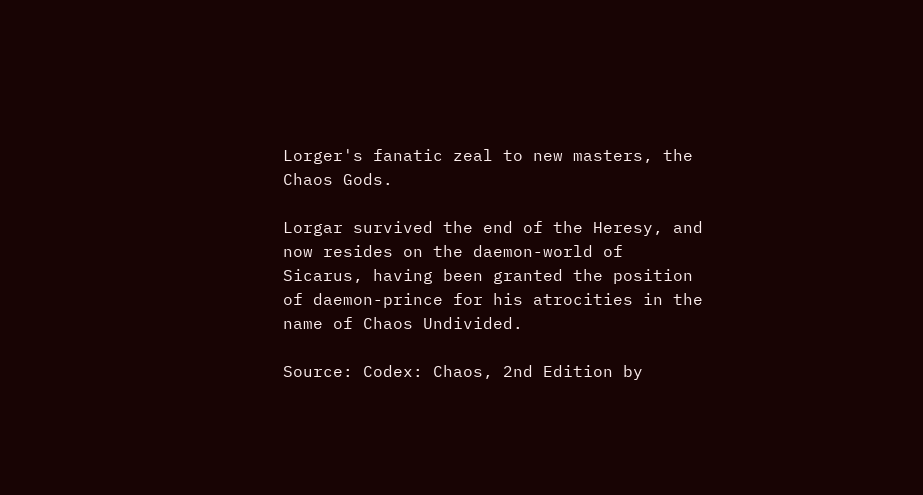Lorger's fanatic zeal to new masters, the Chaos Gods.

Lorgar survived the end of the Heresy, and now resides on the daemon-world of Sicarus, having been granted the position of daemon-prince for his atrocities in the name of Chaos Undivided.

Source: Codex: Chaos, 2nd Edition by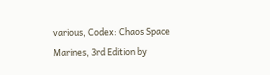various, Codex: Chaos Space Marines, 3rd Edition by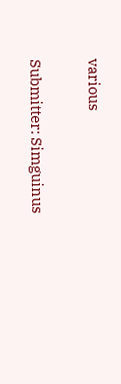various

Submitter: Simguinus